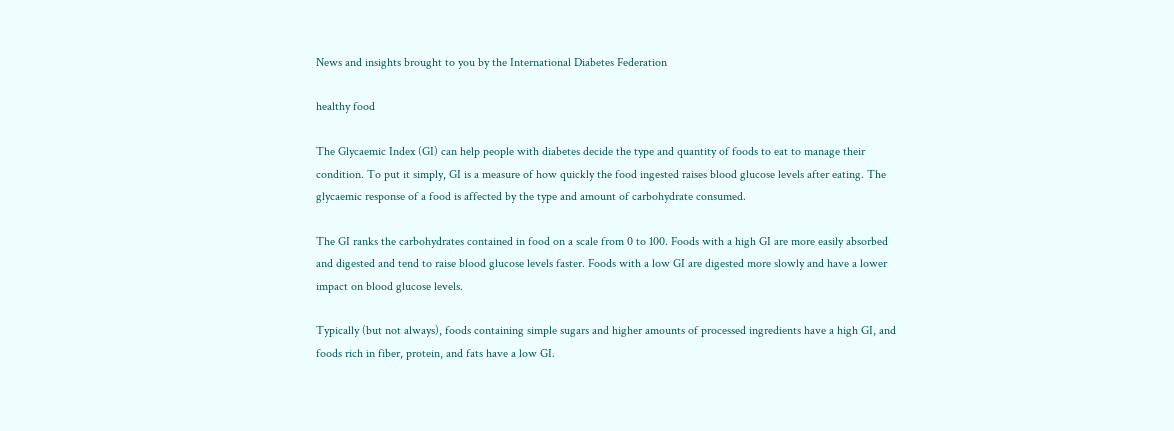News and insights brought to you by the International Diabetes Federation

healthy food

The Glycaemic Index (GI) can help people with diabetes decide the type and quantity of foods to eat to manage their condition. To put it simply, GI is a measure of how quickly the food ingested raises blood glucose levels after eating. The glycaemic response of a food is affected by the type and amount of carbohydrate consumed.

The GI ranks the carbohydrates contained in food on a scale from 0 to 100. Foods with a high GI are more easily absorbed and digested and tend to raise blood glucose levels faster. Foods with a low GI are digested more slowly and have a lower impact on blood glucose levels.

Typically (but not always), foods containing simple sugars and higher amounts of processed ingredients have a high GI, and foods rich in fiber, protein, and fats have a low GI.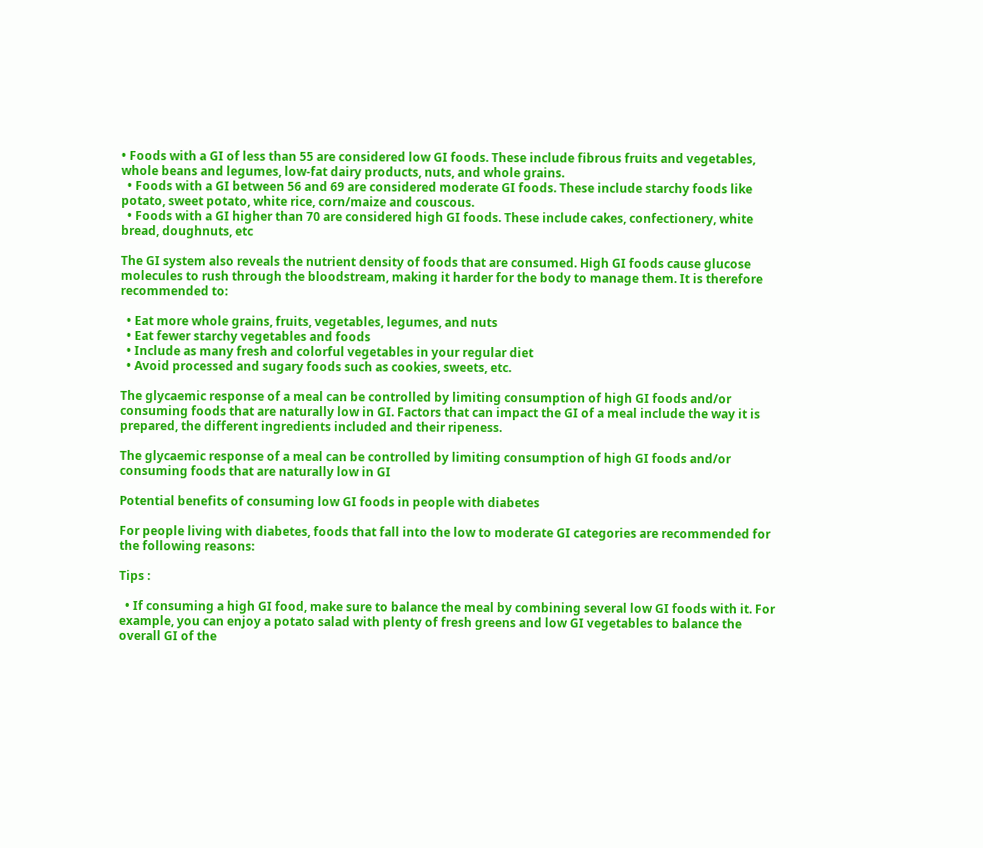• Foods with a GI of less than 55 are considered low GI foods. These include fibrous fruits and vegetables, whole beans and legumes, low-fat dairy products, nuts, and whole grains.
  • Foods with a GI between 56 and 69 are considered moderate GI foods. These include starchy foods like potato, sweet potato, white rice, corn/maize and couscous.
  • Foods with a GI higher than 70 are considered high GI foods. These include cakes, confectionery, white bread, doughnuts, etc

The GI system also reveals the nutrient density of foods that are consumed. High GI foods cause glucose molecules to rush through the bloodstream, making it harder for the body to manage them. It is therefore recommended to:

  • Eat more whole grains, fruits, vegetables, legumes, and nuts
  • Eat fewer starchy vegetables and foods
  • Include as many fresh and colorful vegetables in your regular diet
  • Avoid processed and sugary foods such as cookies, sweets, etc.

The glycaemic response of a meal can be controlled by limiting consumption of high GI foods and/or consuming foods that are naturally low in GI. Factors that can impact the GI of a meal include the way it is prepared, the different ingredients included and their ripeness.

The glycaemic response of a meal can be controlled by limiting consumption of high GI foods and/or consuming foods that are naturally low in GI

Potential benefits of consuming low GI foods in people with diabetes

For people living with diabetes, foods that fall into the low to moderate GI categories are recommended for the following reasons:

Tips :

  • If consuming a high GI food, make sure to balance the meal by combining several low GI foods with it. For example, you can enjoy a potato salad with plenty of fresh greens and low GI vegetables to balance the overall GI of the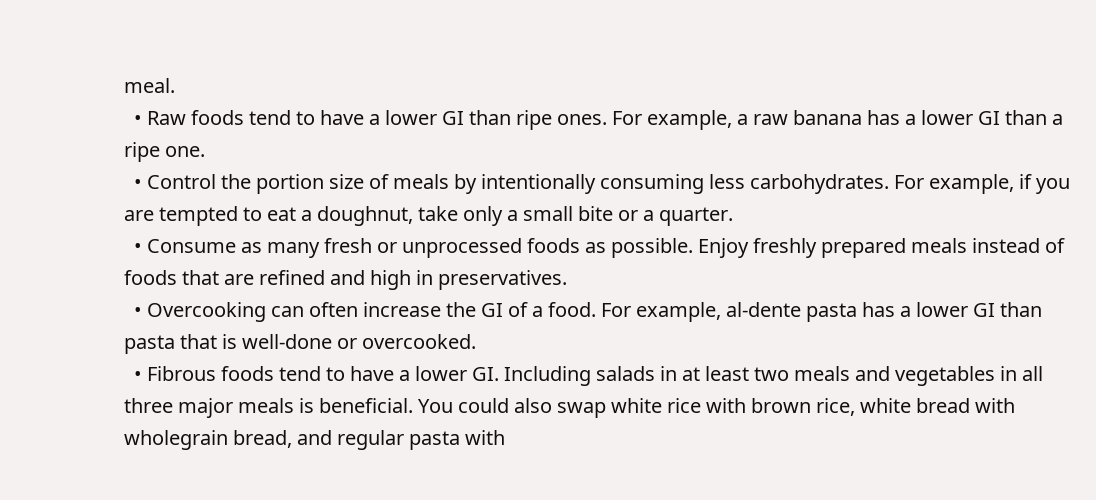meal.
  • Raw foods tend to have a lower GI than ripe ones. For example, a raw banana has a lower GI than a ripe one.
  • Control the portion size of meals by intentionally consuming less carbohydrates. For example, if you are tempted to eat a doughnut, take only a small bite or a quarter.
  • Consume as many fresh or unprocessed foods as possible. Enjoy freshly prepared meals instead of foods that are refined and high in preservatives.
  • Overcooking can often increase the GI of a food. For example, al-dente pasta has a lower GI than pasta that is well-done or overcooked.
  • Fibrous foods tend to have a lower GI. Including salads in at least two meals and vegetables in all three major meals is beneficial. You could also swap white rice with brown rice, white bread with wholegrain bread, and regular pasta with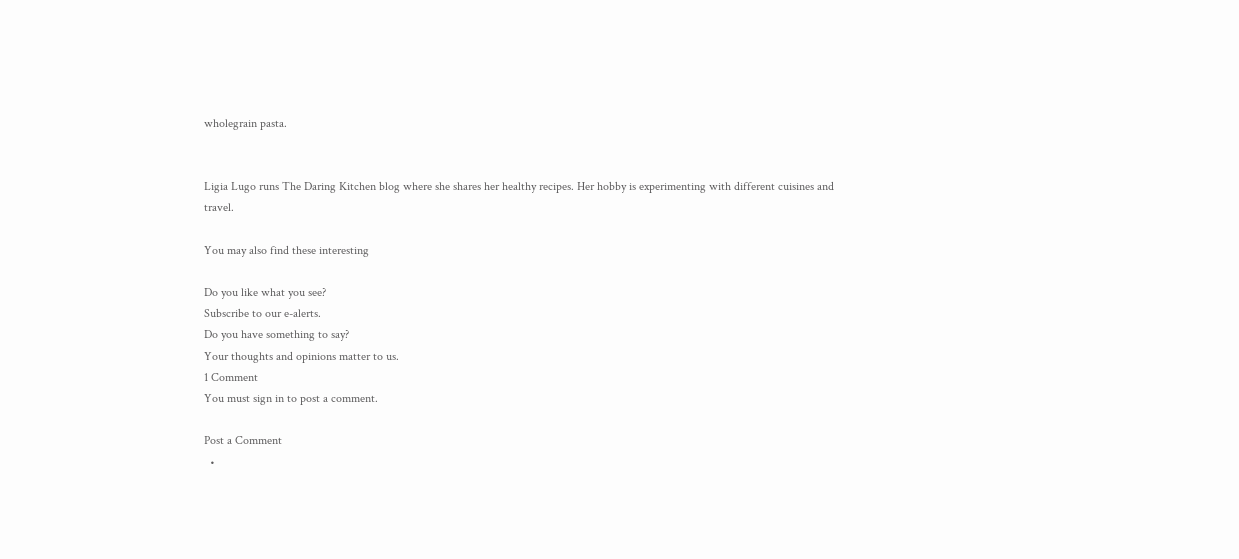wholegrain pasta.


Ligia Lugo runs The Daring Kitchen blog where she shares her healthy recipes. Her hobby is experimenting with different cuisines and travel.

You may also find these interesting

Do you like what you see?
Subscribe to our e-alerts.
Do you have something to say?
Your thoughts and opinions matter to us.
1 Comment
You must sign in to post a comment.

Post a Comment
  •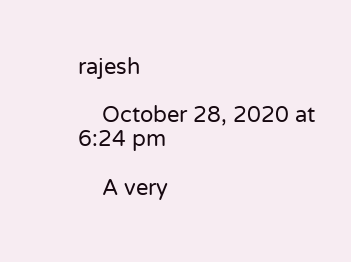rajesh

    October 28, 2020 at 6:24 pm

    A very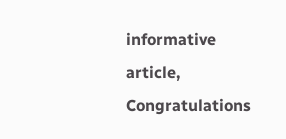informative article, Congratulations